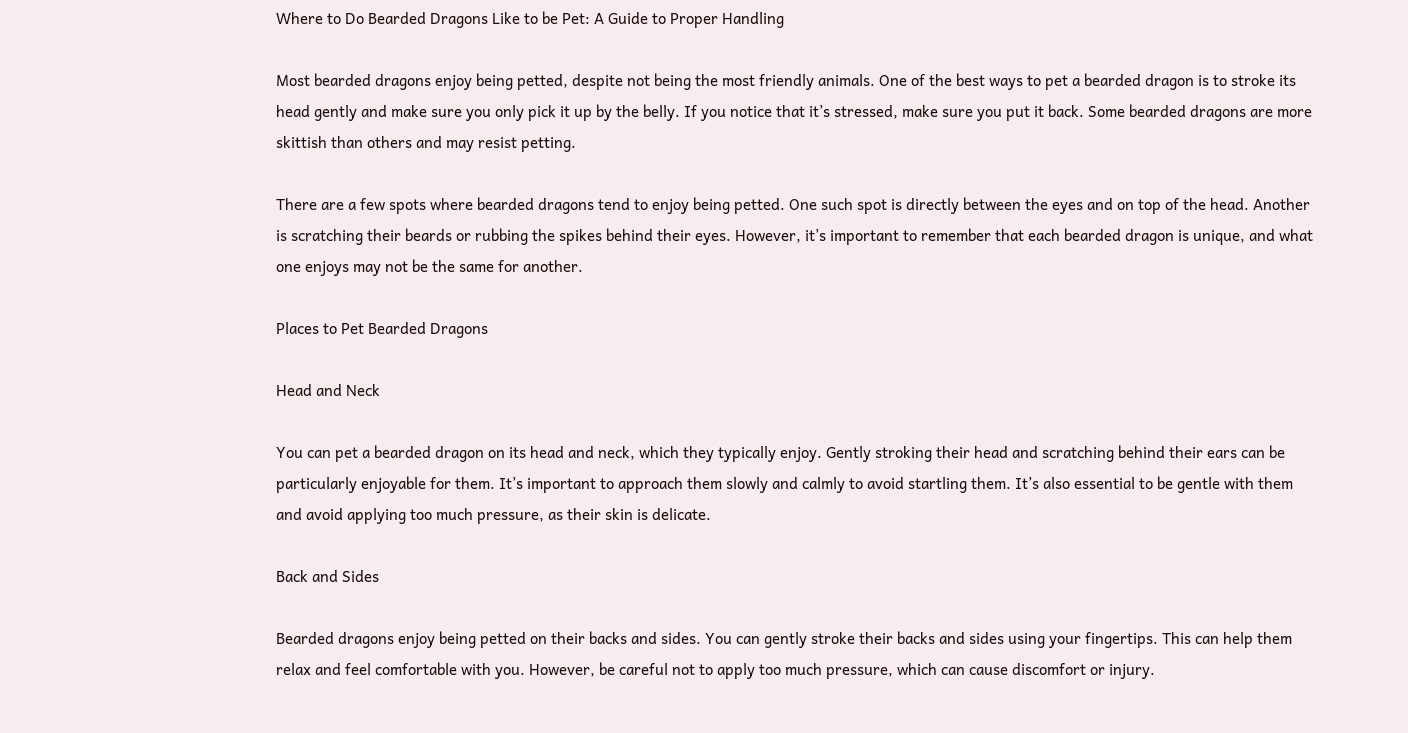Where to Do Bearded Dragons Like to be Pet: A Guide to Proper Handling

Most bearded dragons enjoy being petted, despite not being the most friendly animals. One of the best ways to pet a bearded dragon is to stroke its head gently and make sure you only pick it up by the belly. If you notice that it’s stressed, make sure you put it back. Some bearded dragons are more skittish than others and may resist petting.

There are a few spots where bearded dragons tend to enjoy being petted. One such spot is directly between the eyes and on top of the head. Another is scratching their beards or rubbing the spikes behind their eyes. However, it’s important to remember that each bearded dragon is unique, and what one enjoys may not be the same for another.

Places to Pet Bearded Dragons

Head and Neck

You can pet a bearded dragon on its head and neck, which they typically enjoy. Gently stroking their head and scratching behind their ears can be particularly enjoyable for them. It’s important to approach them slowly and calmly to avoid startling them. It’s also essential to be gentle with them and avoid applying too much pressure, as their skin is delicate.

Back and Sides

Bearded dragons enjoy being petted on their backs and sides. You can gently stroke their backs and sides using your fingertips. This can help them relax and feel comfortable with you. However, be careful not to apply too much pressure, which can cause discomfort or injury.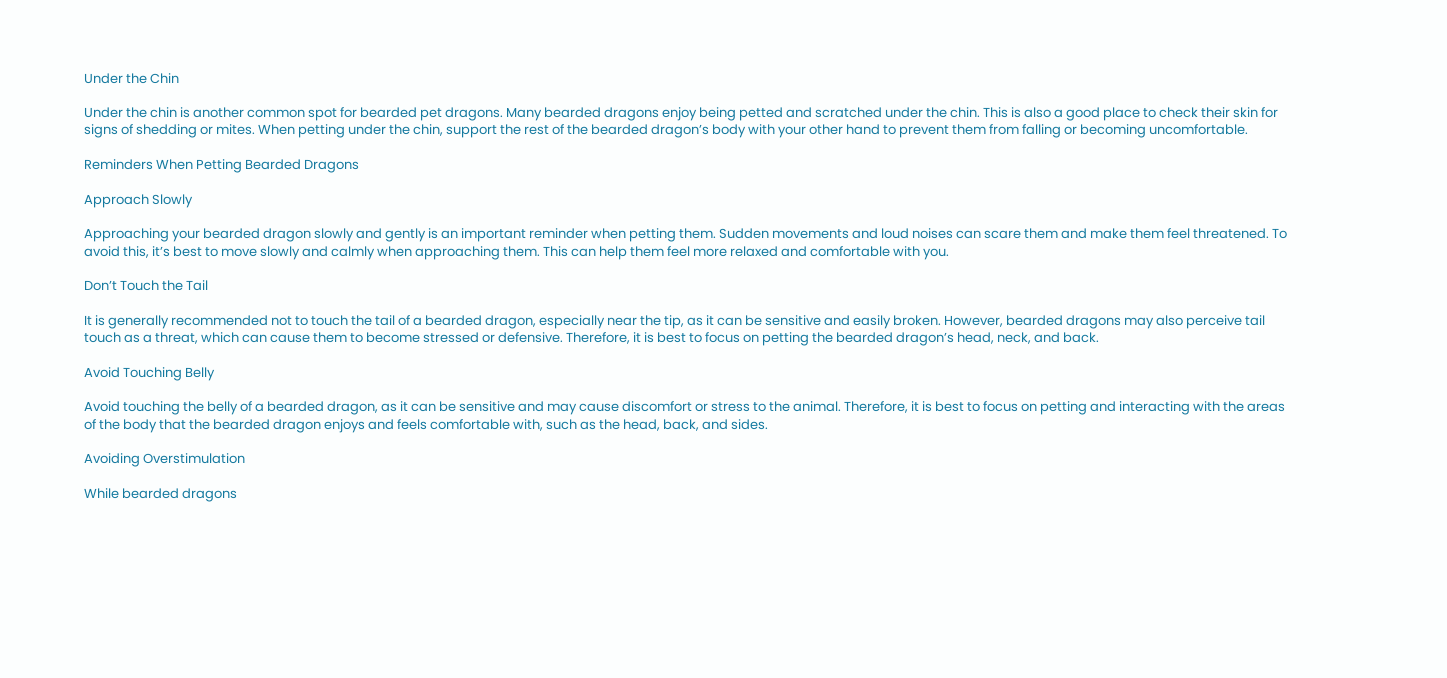Under the Chin

Under the chin is another common spot for bearded pet dragons. Many bearded dragons enjoy being petted and scratched under the chin. This is also a good place to check their skin for signs of shedding or mites. When petting under the chin, support the rest of the bearded dragon’s body with your other hand to prevent them from falling or becoming uncomfortable.

Reminders When Petting Bearded Dragons

Approach Slowly

Approaching your bearded dragon slowly and gently is an important reminder when petting them. Sudden movements and loud noises can scare them and make them feel threatened. To avoid this, it’s best to move slowly and calmly when approaching them. This can help them feel more relaxed and comfortable with you.

Don’t Touch the Tail

It is generally recommended not to touch the tail of a bearded dragon, especially near the tip, as it can be sensitive and easily broken. However, bearded dragons may also perceive tail touch as a threat, which can cause them to become stressed or defensive. Therefore, it is best to focus on petting the bearded dragon’s head, neck, and back.

Avoid Touching Belly

Avoid touching the belly of a bearded dragon, as it can be sensitive and may cause discomfort or stress to the animal. Therefore, it is best to focus on petting and interacting with the areas of the body that the bearded dragon enjoys and feels comfortable with, such as the head, back, and sides.

Avoiding Overstimulation

While bearded dragons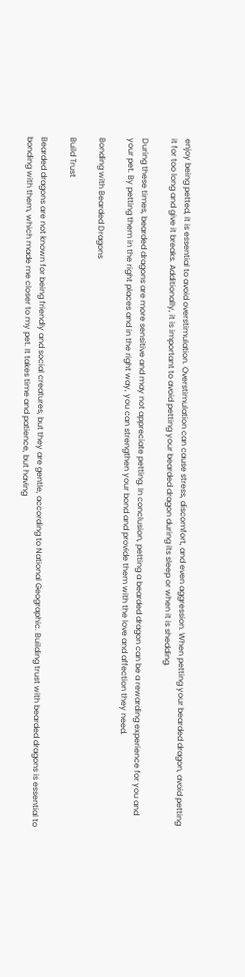enjoy being petted, it is essential to avoid overstimulation. Overstimulation can cause stress, discomfort, and even aggression. When petting your bearded dragon, avoid petting it for too long and give it breaks. Additionally, it is important to avoid petting your bearded dragon during its sleep or when it is shedding.

During these times, bearded dragons are more sensitive and may not appreciate petting. In conclusion, petting a bearded dragon can be a rewarding experience for you and your pet. By petting them in the right places and in the right way, you can strengthen your bond and provide them with the love and affection they need.

Bonding with Bearded Dragons

Build Trust

Bearded dragons are not known for being friendly and social creatures, but they are gentle, according to National Geographic. Building trust with bearded dragons is essential to bonding with them, which made me closer to my pet. It takes time and patience, but having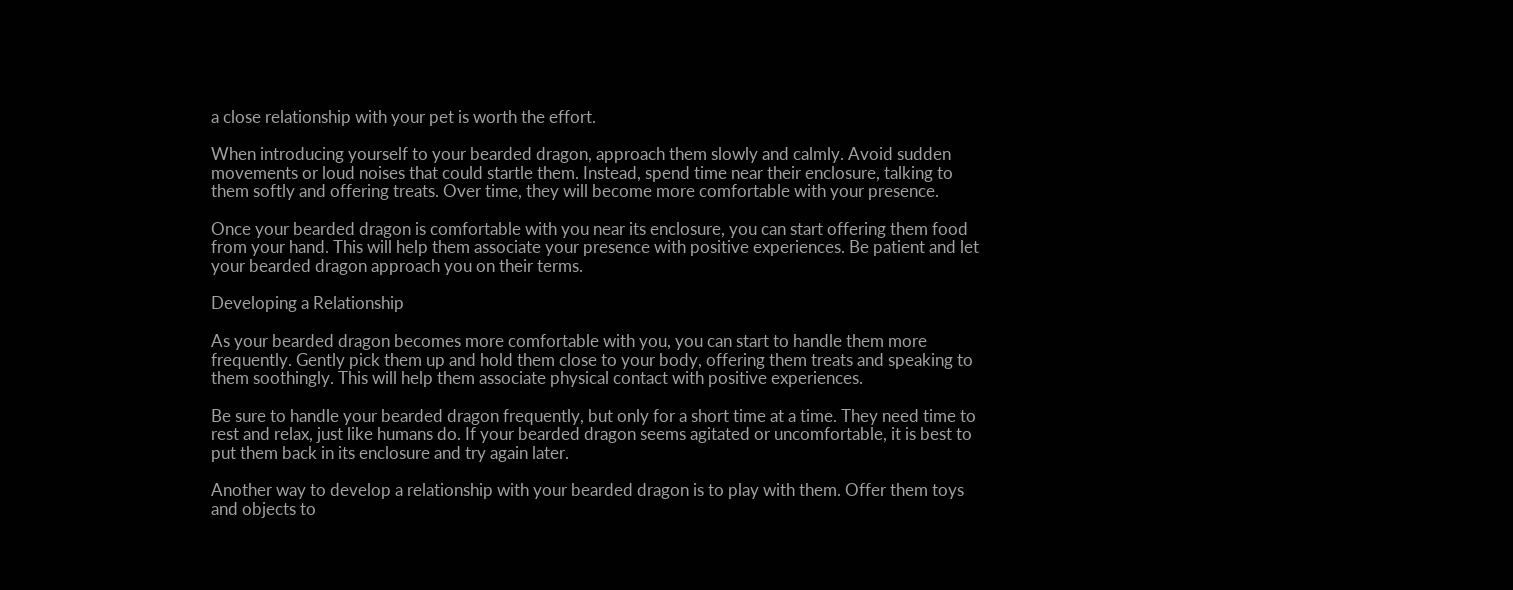a close relationship with your pet is worth the effort.

When introducing yourself to your bearded dragon, approach them slowly and calmly. Avoid sudden movements or loud noises that could startle them. Instead, spend time near their enclosure, talking to them softly and offering treats. Over time, they will become more comfortable with your presence.

Once your bearded dragon is comfortable with you near its enclosure, you can start offering them food from your hand. This will help them associate your presence with positive experiences. Be patient and let your bearded dragon approach you on their terms.

Developing a Relationship

As your bearded dragon becomes more comfortable with you, you can start to handle them more frequently. Gently pick them up and hold them close to your body, offering them treats and speaking to them soothingly. This will help them associate physical contact with positive experiences.

Be sure to handle your bearded dragon frequently, but only for a short time at a time. They need time to rest and relax, just like humans do. If your bearded dragon seems agitated or uncomfortable, it is best to put them back in its enclosure and try again later.

Another way to develop a relationship with your bearded dragon is to play with them. Offer them toys and objects to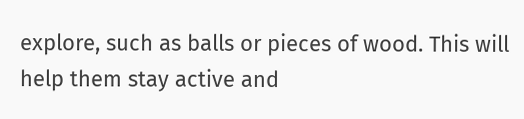explore, such as balls or pieces of wood. This will help them stay active and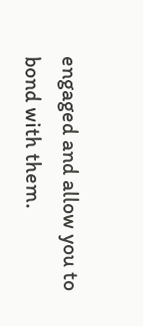engaged and allow you to bond with them.